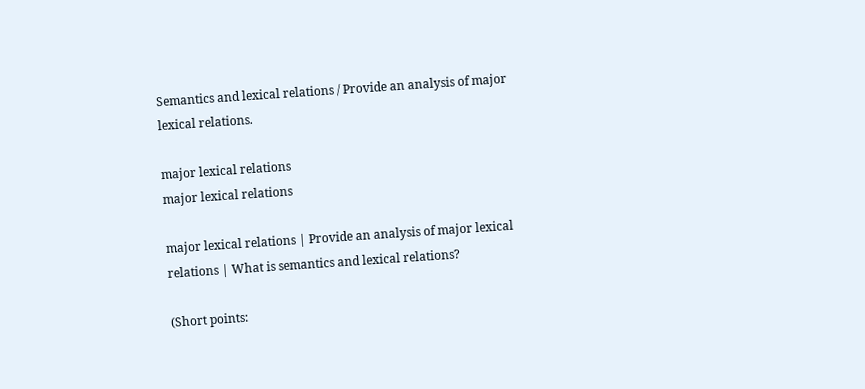Semantics and lexical relations / Provide an analysis of major lexical relations.

major lexical relations
major lexical relations

major lexical relations | Provide an analysis of major lexical relations | What is semantics and lexical relations?

(Short points: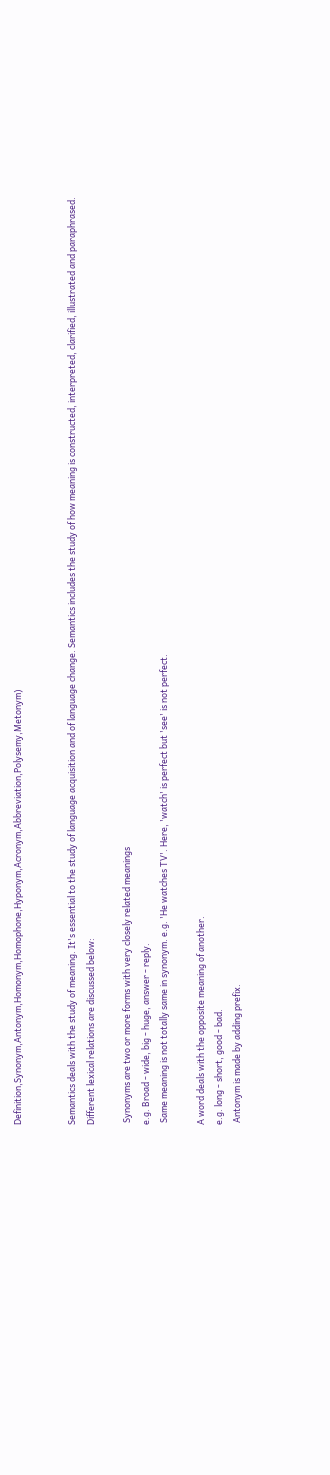Definition,Synonym,Antonym,Homonym,Homophone,Hyponym,Acronym,Abbreviation,Polysemy,Metonym)


Semantics deals with the study of meaning. It's essential to the study of language acquisition and of language change. Semantics includes the study of how meaning is constructed, interpreted, clarified, illustrated and paraphrased.
Different lexical relations are discussed below:

 Synonyms are two or more forms with very closely related meanings
e.g. Broad - wide, big - huge, answer - reply.
 Same meaning is not totally same in synonym. e.g. 'He watches TV'. Here, 'watch' is perfect but 'see' is not perfect.

A word deals with the opposite meaning of another.
e.g. long - short, good - bad.
 Antonym is made by adding prefix.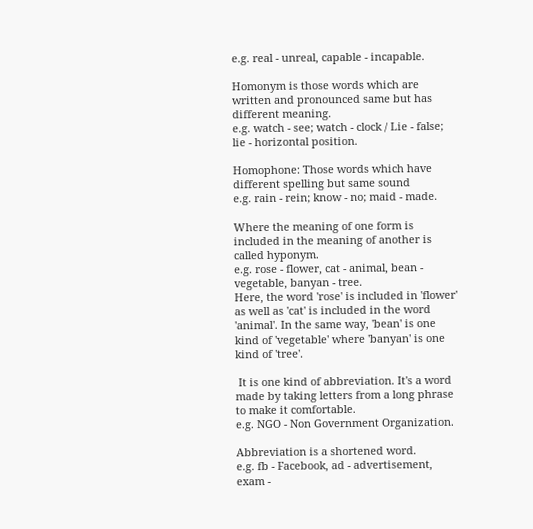e.g. real - unreal, capable - incapable.

Homonym is those words which are written and pronounced same but has different meaning.
e.g. watch - see; watch - clock / Lie - false; lie - horizontal position.

Homophone: Those words which have different spelling but same sound
e.g. rain - rein; know - no; maid - made.

Where the meaning of one form is included in the meaning of another is called hyponym.
e.g. rose - flower, cat - animal, bean - vegetable, banyan - tree.
Here, the word 'rose' is included in 'flower' as well as 'cat' is included in the word 'animal'. In the same way, 'bean' is one kind of 'vegetable' where 'banyan' is one kind of 'tree'.

 It is one kind of abbreviation. It's a word made by taking letters from a long phrase to make it comfortable.
e.g. NGO - Non Government Organization.

Abbreviation is a shortened word.
e.g. fb - Facebook, ad - advertisement, exam -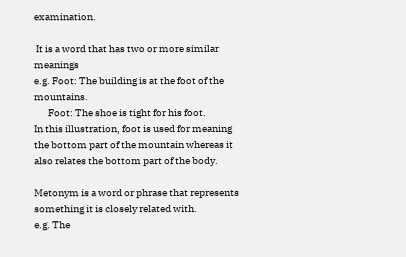examination.

 It is a word that has two or more similar meanings
e.g. Foot: The building is at the foot of the mountains.
       Foot: The shoe is tight for his foot.
In this illustration, foot is used for meaning the bottom part of the mountain whereas it also relates the bottom part of the body.

Metonym is a word or phrase that represents something it is closely related with.
e.g. The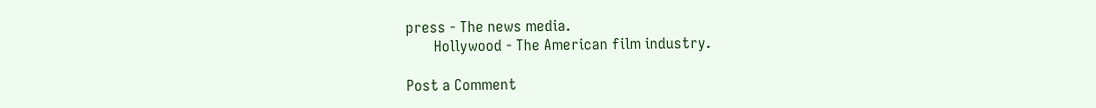press - The news media.
       Hollywood - The American film industry.

Post a Comment